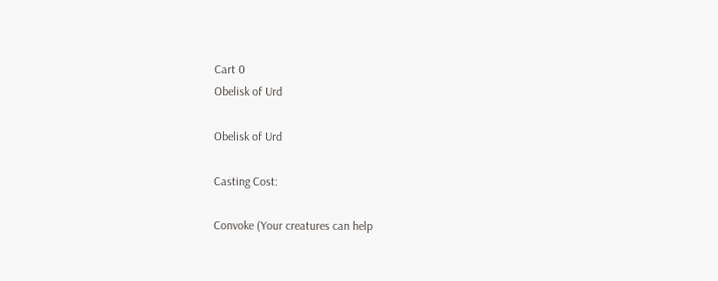Cart 0
Obelisk of Urd

Obelisk of Urd

Casting Cost:

Convoke (Your creatures can help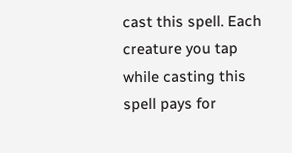cast this spell. Each creature you tap while casting this spell pays for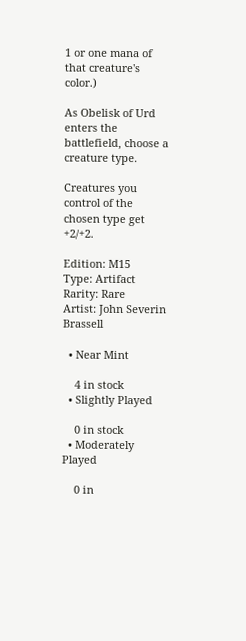1 or one mana of that creature's color.)

As Obelisk of Urd enters the battlefield, choose a creature type.

Creatures you control of the chosen type get +2/+2.

Edition: M15
Type: Artifact
Rarity: Rare
Artist: John Severin Brassell

  • Near Mint

    4 in stock
  • Slightly Played

    0 in stock
  • Moderately Played

    0 in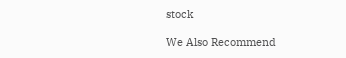stock

We Also Recommend